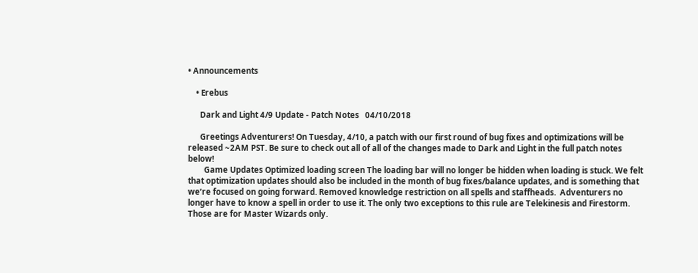• Announcements

    • Erebus

      Dark and Light 4/9 Update - Patch Notes   04/10/2018

      Greetings Adventurers! On Tuesday, 4/10, a patch with our first round of bug fixes and optimizations will be released ~2AM PST. Be sure to check out all of all of the changes made to Dark and Light in the full patch notes below!
        Game Updates Optimized loading screen The loading bar will no longer be hidden when loading is stuck. We felt that optimization updates should also be included in the month of bug fixes/balance updates, and is something that we’re focused on going forward. Removed knowledge restriction on all spells and staffheads.  Adventurers no longer have to know a spell in order to use it. The only two exceptions to this rule are Telekinesis and Firestorm. Those are for Master Wizards only.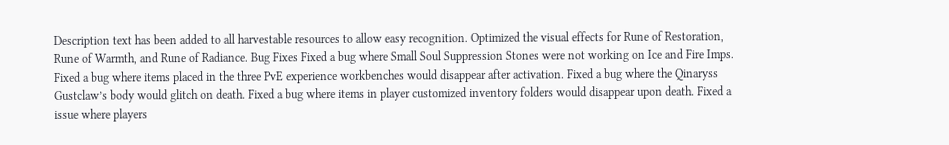Description text has been added to all harvestable resources to allow easy recognition. Optimized the visual effects for Rune of Restoration, Rune of Warmth, and Rune of Radiance. Bug Fixes Fixed a bug where Small Soul Suppression Stones were not working on Ice and Fire Imps. Fixed a bug where items placed in the three PvE experience workbenches would disappear after activation. Fixed a bug where the Qinaryss Gustclaw’s body would glitch on death. Fixed a bug where items in player customized inventory folders would disappear upon death. Fixed a issue where players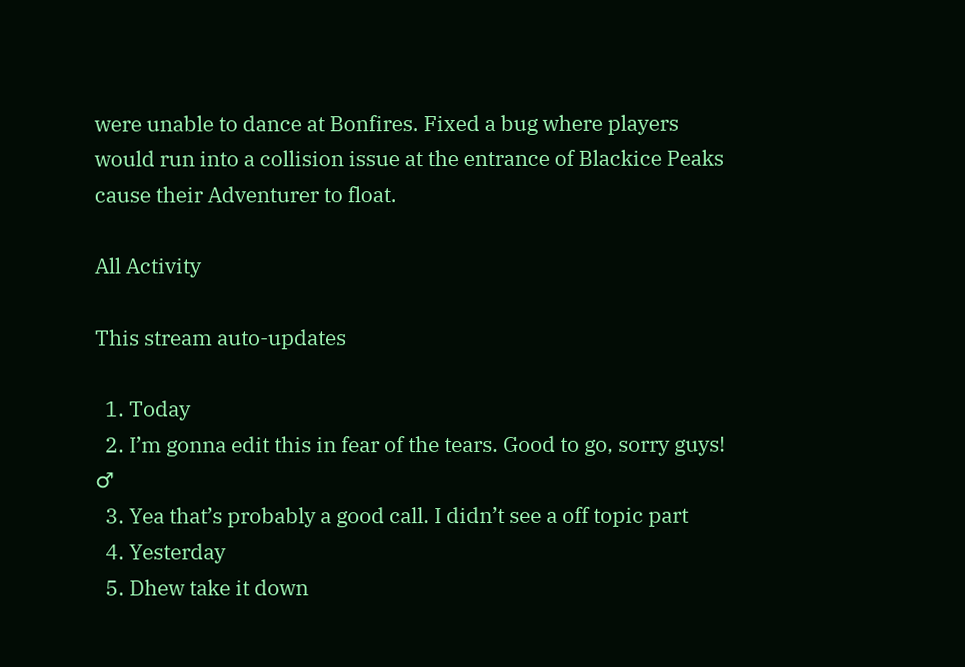were unable to dance at Bonfires. Fixed a bug where players would run into a collision issue at the entrance of Blackice Peaks cause their Adventurer to float.

All Activity

This stream auto-updates

  1. Today
  2. I’m gonna edit this in fear of the tears. Good to go, sorry guys! ♂
  3. Yea that’s probably a good call. I didn’t see a off topic part
  4. Yesterday
  5. Dhew take it down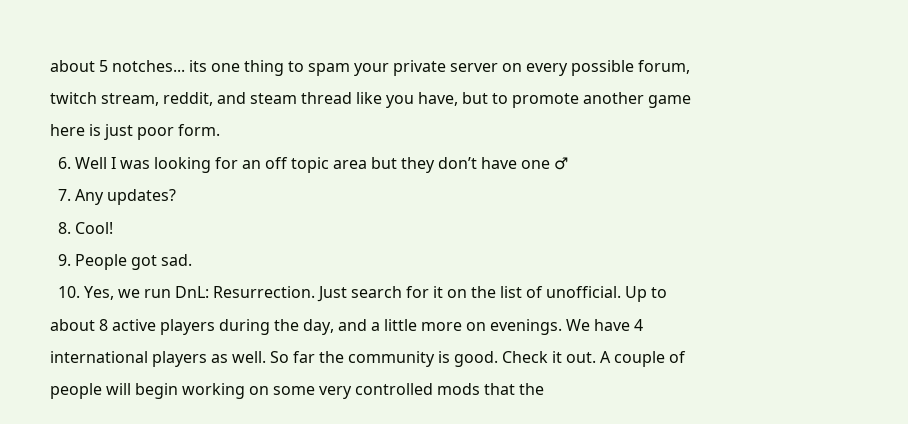about 5 notches... its one thing to spam your private server on every possible forum, twitch stream, reddit, and steam thread like you have, but to promote another game here is just poor form.
  6. Well I was looking for an off topic area but they don’t have one ♂
  7. Any updates?
  8. Cool!
  9. People got sad.
  10. Yes, we run DnL: Resurrection. Just search for it on the list of unofficial. Up to about 8 active players during the day, and a little more on evenings. We have 4 international players as well. So far the community is good. Check it out. A couple of people will begin working on some very controlled mods that the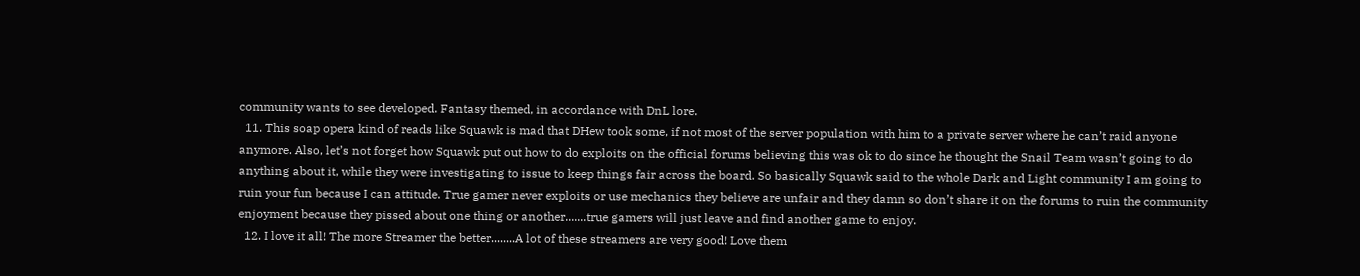community wants to see developed. Fantasy themed, in accordance with DnL lore.
  11. This soap opera kind of reads like Squawk is mad that DHew took some, if not most of the server population with him to a private server where he can’t raid anyone anymore. Also, let’s not forget how Squawk put out how to do exploits on the official forums believing this was ok to do since he thought the Snail Team wasn’t going to do anything about it, while they were investigating to issue to keep things fair across the board. So basically Squawk said to the whole Dark and Light community I am going to ruin your fun because I can attitude. True gamer never exploits or use mechanics they believe are unfair and they damn so don’t share it on the forums to ruin the community enjoyment because they pissed about one thing or another.......true gamers will just leave and find another game to enjoy.
  12. I love it all! The more Streamer the better........A lot of these streamers are very good! Love them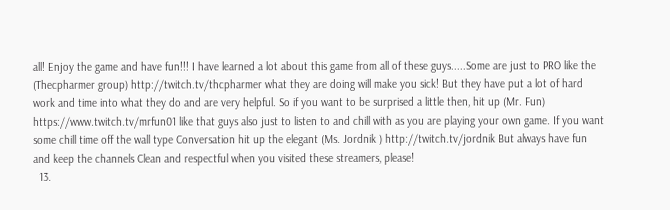all! Enjoy the game and have fun!!! I have learned a lot about this game from all of these guys.....Some are just to PRO like the (Thecpharmer group) http://twitch.tv/thcpharmer what they are doing will make you sick! But they have put a lot of hard work and time into what they do and are very helpful. So if you want to be surprised a little then, hit up (Mr. Fun) https://www.twitch.tv/mrfun01 like that guys also just to listen to and chill with as you are playing your own game. If you want some chill time off the wall type Conversation hit up the elegant (Ms. Jordnik ) http://twitch.tv/jordnik But always have fun and keep the channels Clean and respectful when you visited these streamers, please!
  13.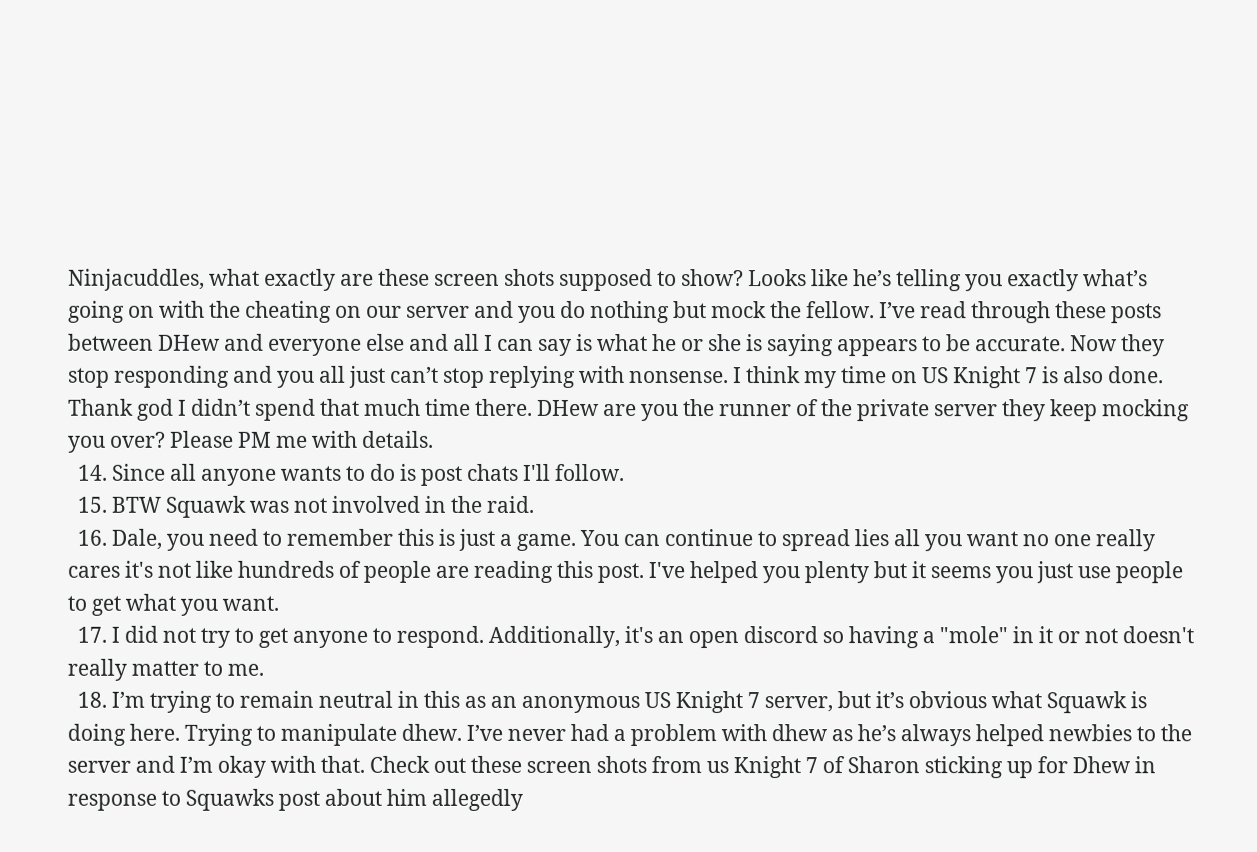Ninjacuddles, what exactly are these screen shots supposed to show? Looks like he’s telling you exactly what’s going on with the cheating on our server and you do nothing but mock the fellow. I’ve read through these posts between DHew and everyone else and all I can say is what he or she is saying appears to be accurate. Now they stop responding and you all just can’t stop replying with nonsense. I think my time on US Knight 7 is also done. Thank god I didn’t spend that much time there. DHew are you the runner of the private server they keep mocking you over? Please PM me with details.
  14. Since all anyone wants to do is post chats I'll follow.
  15. BTW Squawk was not involved in the raid.
  16. Dale, you need to remember this is just a game. You can continue to spread lies all you want no one really cares it's not like hundreds of people are reading this post. I've helped you plenty but it seems you just use people to get what you want.
  17. I did not try to get anyone to respond. Additionally, it's an open discord so having a "mole" in it or not doesn't really matter to me.
  18. I’m trying to remain neutral in this as an anonymous US Knight 7 server, but it’s obvious what Squawk is doing here. Trying to manipulate dhew. I’ve never had a problem with dhew as he’s always helped newbies to the server and I’m okay with that. Check out these screen shots from us Knight 7 of Sharon sticking up for Dhew in response to Squawks post about him allegedly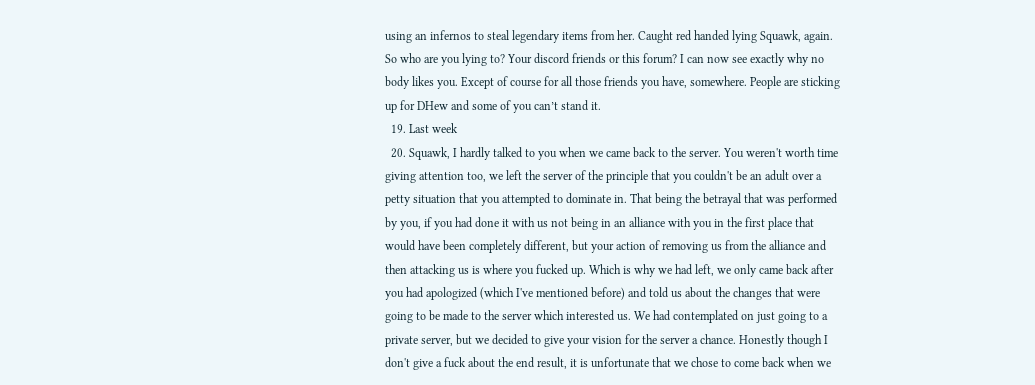using an infernos to steal legendary items from her. Caught red handed lying Squawk, again. So who are you lying to? Your discord friends or this forum? I can now see exactly why no body likes you. Except of course for all those friends you have, somewhere. People are sticking up for DHew and some of you can’t stand it.
  19. Last week
  20. Squawk, I hardly talked to you when we came back to the server. You weren't worth time giving attention too, we left the server of the principle that you couldn't be an adult over a petty situation that you attempted to dominate in. That being the betrayal that was performed by you, if you had done it with us not being in an alliance with you in the first place that would have been completely different, but your action of removing us from the alliance and then attacking us is where you fucked up. Which is why we had left, we only came back after you had apologized (which I've mentioned before) and told us about the changes that were going to be made to the server which interested us. We had contemplated on just going to a private server, but we decided to give your vision for the server a chance. Honestly though I don't give a fuck about the end result, it is unfortunate that we chose to come back when we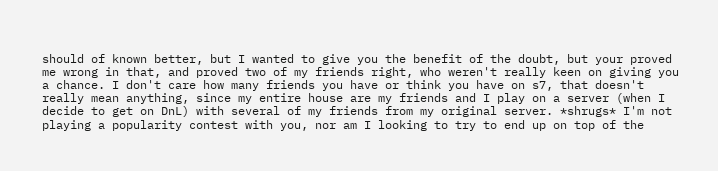should of known better, but I wanted to give you the benefit of the doubt, but your proved me wrong in that, and proved two of my friends right, who weren't really keen on giving you a chance. I don't care how many friends you have or think you have on s7, that doesn't really mean anything, since my entire house are my friends and I play on a server (when I decide to get on DnL) with several of my friends from my original server. *shrugs* I'm not playing a popularity contest with you, nor am I looking to try to end up on top of the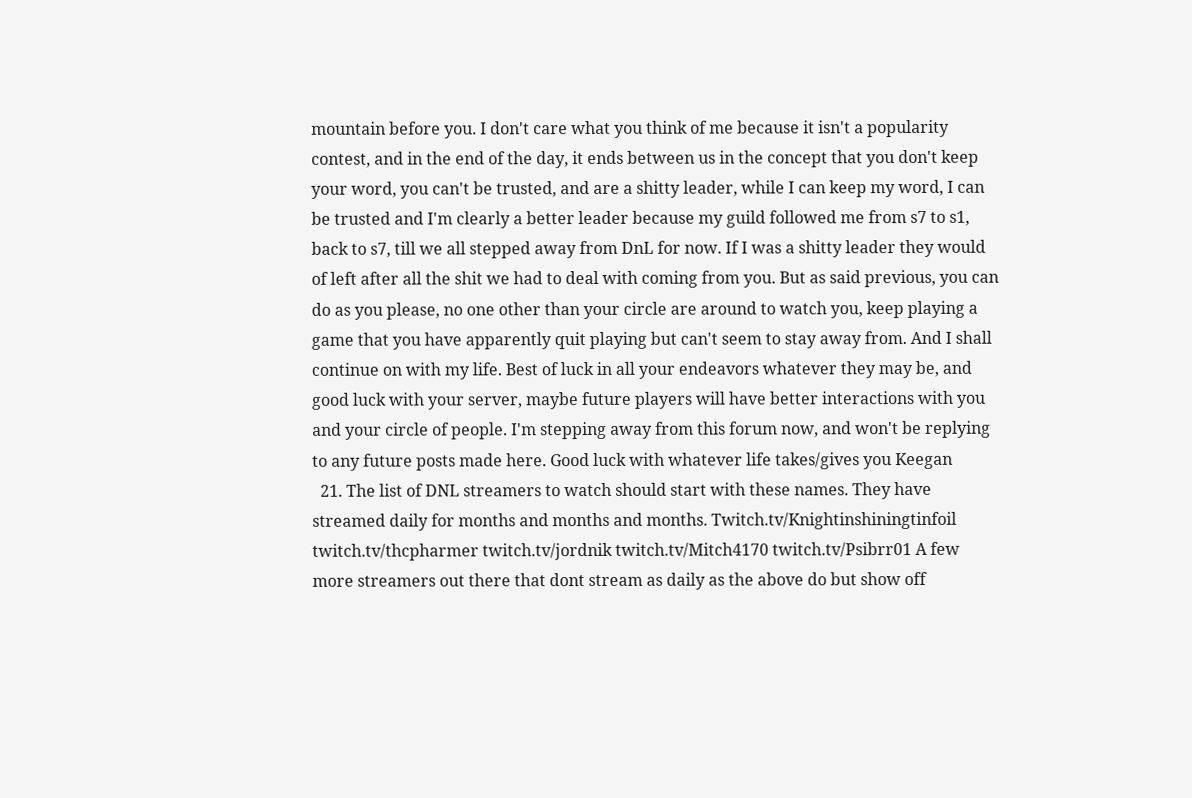mountain before you. I don't care what you think of me because it isn't a popularity contest, and in the end of the day, it ends between us in the concept that you don't keep your word, you can't be trusted, and are a shitty leader, while I can keep my word, I can be trusted and I'm clearly a better leader because my guild followed me from s7 to s1, back to s7, till we all stepped away from DnL for now. If I was a shitty leader they would of left after all the shit we had to deal with coming from you. But as said previous, you can do as you please, no one other than your circle are around to watch you, keep playing a game that you have apparently quit playing but can't seem to stay away from. And I shall continue on with my life. Best of luck in all your endeavors whatever they may be, and good luck with your server, maybe future players will have better interactions with you and your circle of people. I'm stepping away from this forum now, and won't be replying to any future posts made here. Good luck with whatever life takes/gives you Keegan
  21. The list of DNL streamers to watch should start with these names. They have streamed daily for months and months and months. Twitch.tv/Knightinshiningtinfoil twitch.tv/thcpharmer twitch.tv/jordnik twitch.tv/Mitch4170 twitch.tv/Psibrr01 A few more streamers out there that dont stream as daily as the above do but show off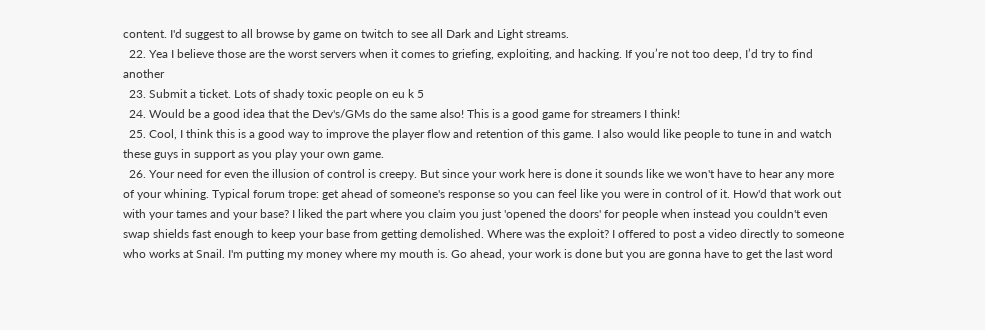content. I'd suggest to all browse by game on twitch to see all Dark and Light streams.
  22. Yea I believe those are the worst servers when it comes to griefing, exploiting, and hacking. If you’re not too deep, I’d try to find another
  23. Submit a ticket. Lots of shady toxic people on eu k 5
  24. Would be a good idea that the Dev's/GMs do the same also! This is a good game for streamers I think!
  25. Cool, I think this is a good way to improve the player flow and retention of this game. I also would like people to tune in and watch these guys in support as you play your own game.
  26. Your need for even the illusion of control is creepy. But since your work here is done it sounds like we won't have to hear any more of your whining. Typical forum trope: get ahead of someone's response so you can feel like you were in control of it. How'd that work out with your tames and your base? I liked the part where you claim you just 'opened the doors' for people when instead you couldn't even swap shields fast enough to keep your base from getting demolished. Where was the exploit? I offered to post a video directly to someone who works at Snail. I'm putting my money where my mouth is. Go ahead, your work is done but you are gonna have to get the last word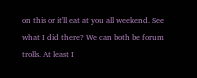on this or it'll eat at you all weekend. See what I did there? We can both be forum trolls. At least I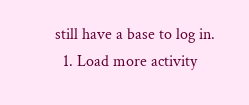still have a base to log in.
  1. Load more activity